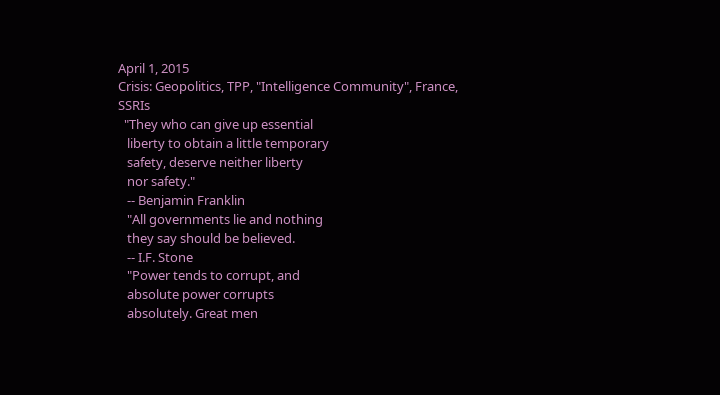April 1, 2015
Crisis: Geopolitics, TPP, "Intelligence Community", France, SSRIs
  "They who can give up essential
   liberty to obtain a little temporary
   safety, deserve neither liberty
   nor safety."
   -- Benjamin Franklin
   "All governments lie and nothing
   they say should be believed.
   -- I.F. Stone
   "Power tends to corrupt, and
   absolute power corrupts
   absolutely. Great men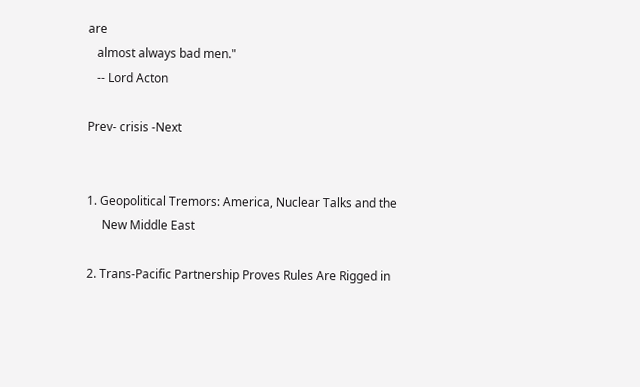are
   almost always bad men."
   -- Lord Acton

Prev- crisis -Next


1. Geopolitical Tremors: America, Nuclear Talks and the
     New Middle East

2. Trans-Pacific Partnership Proves Rules Are Rigged in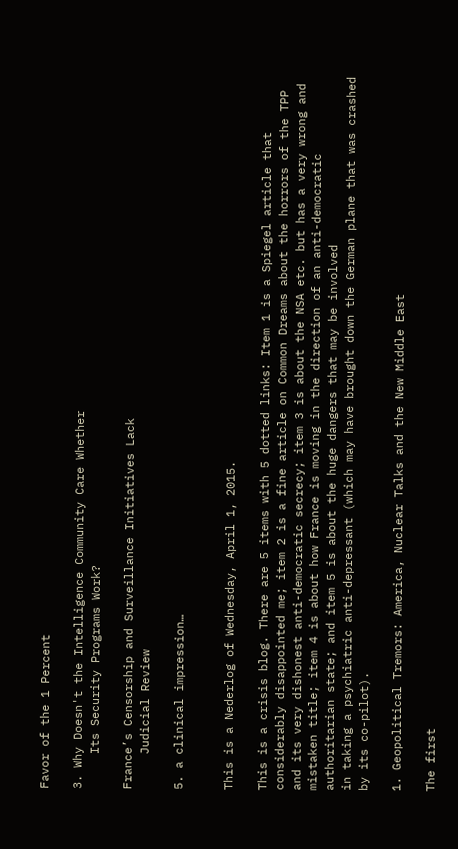Favor of the 1 Percent

3. Why Doesn't the Intelligence Community Care Whether
     Its Security Programs Work?

France’s Censorship and Surveillance Initiatives Lack
     Judicial Review

5. a clinical impression…


This is a Nederlog of Wednesday, April 1, 2015.

This is a crisis blog. There are 5 items with 5 dotted links: Item 1 is a Spiegel article that considerably disappointed me; item 2 is a fine article on Common Dreams about the horrors of the TPP and its very dishonest anti-democratic secrecy; item 3 is about the NSA etc. but has a very wrong and mistaken title; item 4 is about how France is moving in the direction of an anti-democratic
authoritarian state; and item 5 is about the huge dangers that may be involved
in taking a psychiatric anti-depressant (which may have brought down the German plane that was crashed by its co-pilot).

1. Geopolitical Tremors: America, Nuclear Talks and the New Middle East

The first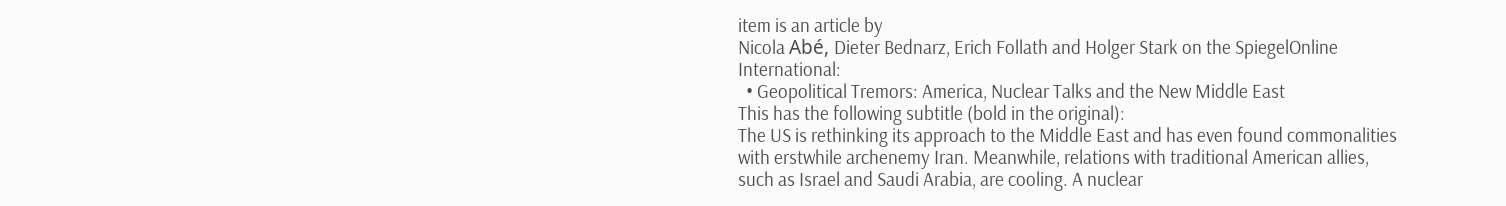item is an article by
Nicola Abé, Dieter Bednarz, Erich Follath and Holger Stark on the SpiegelOnline International:
  • Geopolitical Tremors: America, Nuclear Talks and the New Middle East
This has the following subtitle (bold in the original):
The US is rethinking its approach to the Middle East and has even found commonalities with erstwhile archenemy Iran. Meanwhile, relations with traditional American allies, such as Israel and Saudi Arabia, are cooling. A nuclear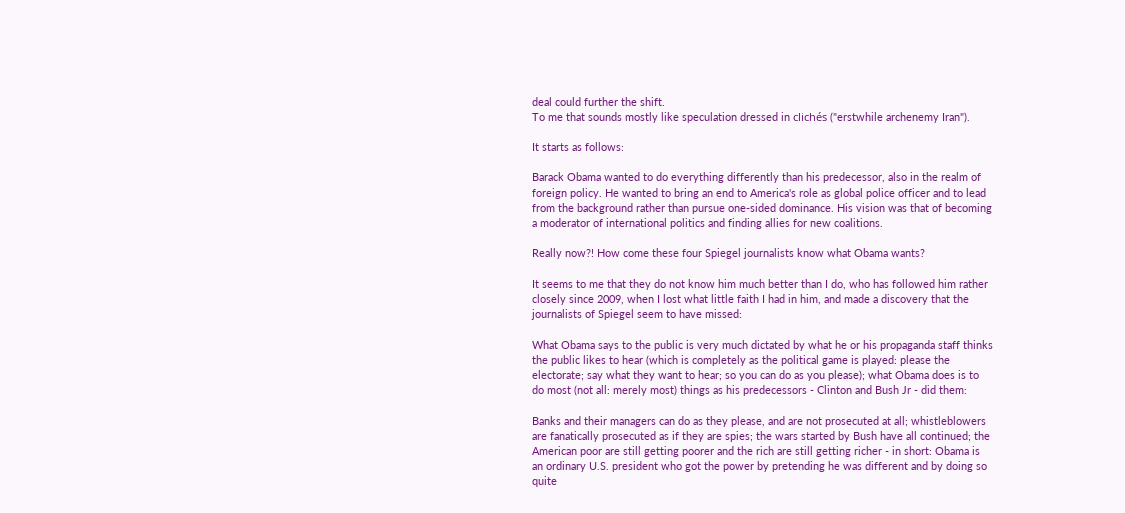deal could further the shift.
To me that sounds mostly like speculation dressed in clichés ("erstwhile archenemy Iran").

It starts as follows:

Barack Obama wanted to do everything differently than his predecessor, also in the realm of foreign policy. He wanted to bring an end to America's role as global police officer and to lead from the background rather than pursue one-sided dominance. His vision was that of becoming a moderator of international politics and finding allies for new coalitions.

Really now?! How come these four Spiegel journalists know what Obama wants?

It seems to me that they do not know him much better than I do, who has followed him rather closely since 2009, when I lost what little faith I had in him, and made a discovery that the journalists of Spiegel seem to have missed:

What Obama says to the public is very much dictated by what he or his propaganda staff thinks the public likes to hear (which is completely as the political game is played: please the electorate; say what they want to hear; so you can do as you please); what Obama does is to do most (not all: merely most) things as his predecessors - Clinton and Bush Jr - did them:

Banks and their managers can do as they please, and are not prosecuted at all; whistleblowers are fanatically prosecuted as if they are spies; the wars started by Bush have all continued; the American poor are still getting poorer and the rich are still getting richer - in short: Obama is an ordinary U.S. president who got the power by pretending he was different and by doing so quite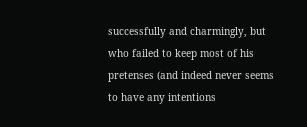successfully and charmingly, but who failed to keep most of his pretenses (and indeed never seems to have any intentions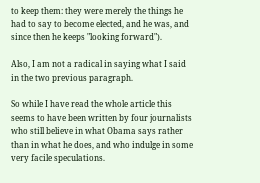to keep them: they were merely the things he had to say to become elected, and he was, and since then he keeps "looking forward").

Also, I am not a radical in saying what I said in the two previous paragraph.

So while I have read the whole article this seems to have been written by four journalists who still believe in what Obama says rather than in what he does, and who indulge in some very facile speculations.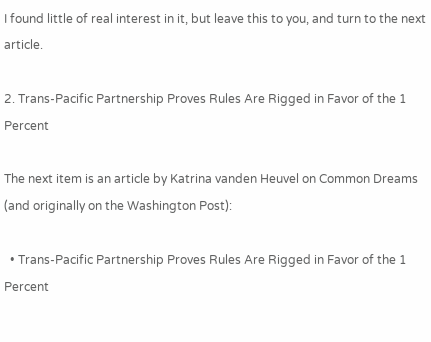I found little of real interest in it, but leave this to you, and turn to the next article.

2. Trans-Pacific Partnership Proves Rules Are Rigged in Favor of the 1 Percent

The next item is an article by Katrina vanden Heuvel on Common Dreams (and originally on the Washington Post):

  • Trans-Pacific Partnership Proves Rules Are Rigged in Favor of the 1 Percent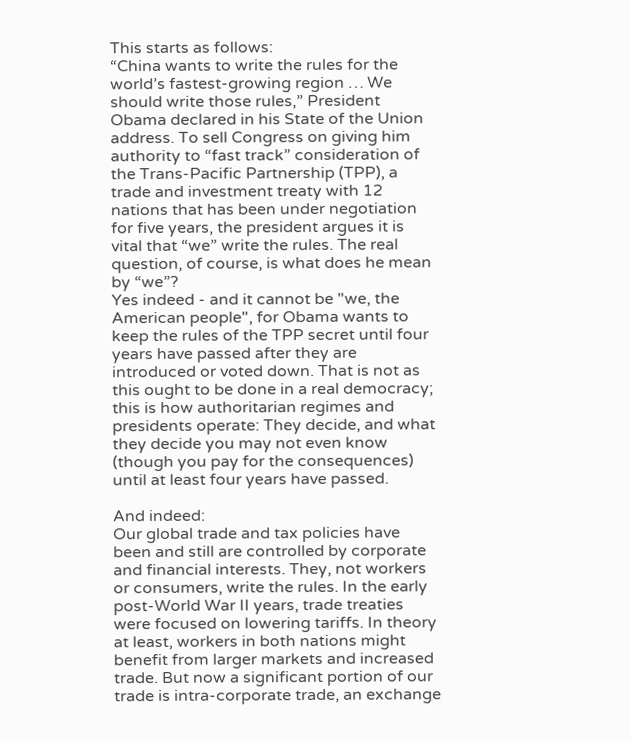This starts as follows:
“China wants to write the rules for the world’s fastest-growing region … We should write those rules,” President Obama declared in his State of the Union address. To sell Congress on giving him authority to “fast track” consideration of the Trans-Pacific Partnership (TPP), a trade and investment treaty with 12 nations that has been under negotiation for five years, the president argues it is vital that “we” write the rules. The real question, of course, is what does he mean by “we”?
Yes indeed - and it cannot be "we, the American people", for Obama wants to keep the rules of the TPP secret until four years have passed after they are introduced or voted down. That is not as this ought to be done in a real democracy; this is how authoritarian regimes and presidents operate: They decide, and what they decide you may not even know (though you pay for the consequences) until at least four years have passed.

And indeed:
Our global trade and tax policies have been and still are controlled by corporate and financial interests. They, not workers or consumers, write the rules. In the early post-World War II years, trade treaties were focused on lowering tariffs. In theory at least, workers in both nations might benefit from larger markets and increased trade. But now a significant portion of our trade is intra-corporate trade, an exchange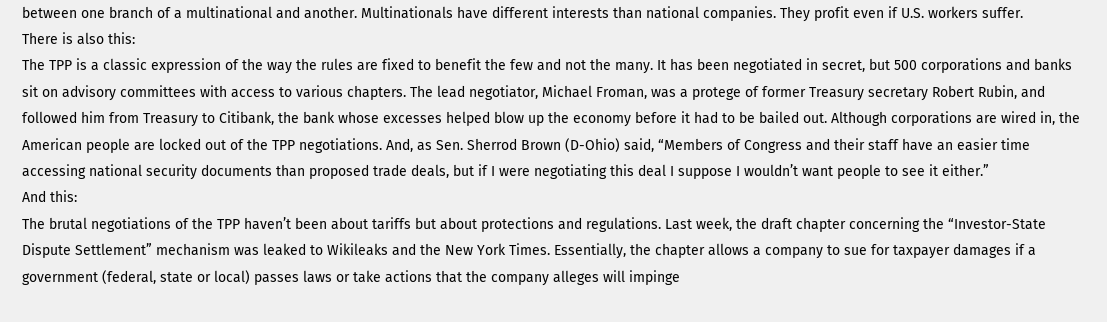between one branch of a multinational and another. Multinationals have different interests than national companies. They profit even if U.S. workers suffer.
There is also this:
The TPP is a classic expression of the way the rules are fixed to benefit the few and not the many. It has been negotiated in secret, but 500 corporations and banks sit on advisory committees with access to various chapters. The lead negotiator, Michael Froman, was a protege of former Treasury secretary Robert Rubin, and followed him from Treasury to Citibank, the bank whose excesses helped blow up the economy before it had to be bailed out. Although corporations are wired in, the American people are locked out of the TPP negotiations. And, as Sen. Sherrod Brown (D-Ohio) said, “Members of Congress and their staff have an easier time accessing national security documents than proposed trade deals, but if I were negotiating this deal I suppose I wouldn’t want people to see it either.”
And this:
The brutal negotiations of the TPP haven’t been about tariffs but about protections and regulations. Last week, the draft chapter concerning the “Investor-State Dispute Settlement” mechanism was leaked to Wikileaks and the New York Times. Essentially, the chapter allows a company to sue for taxpayer damages if a government (federal, state or local) passes laws or take actions that the company alleges will impinge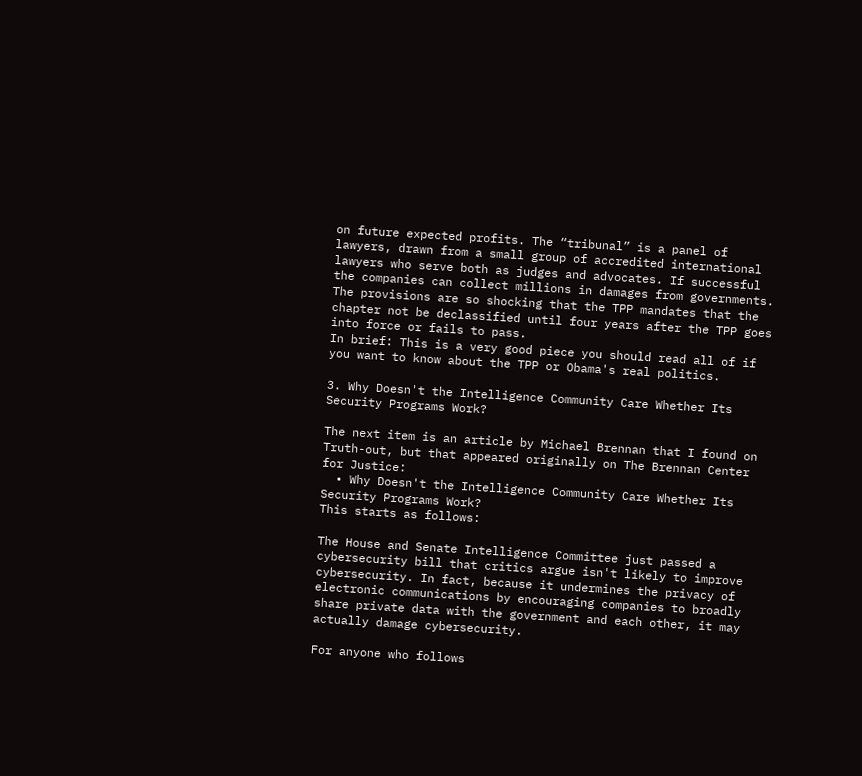on future expected profits. The “tribunal” is a panel of lawyers, drawn from a small group of accredited international lawyers who serve both as judges and advocates. If successful the companies can collect millions in damages from governments. The provisions are so shocking that the TPP mandates that the chapter not be declassified until four years after the TPP goes into force or fails to pass.
In brief: This is a very good piece you should read all of if you want to know about the TPP or Obama's real politics.

3. Why Doesn't the Intelligence Community Care Whether Its Security Programs Work?

The next item is an article by Michael Brennan that I found on Truth-out, but that appeared originally on The Brennan Center for Justice:
  • Why Doesn't the Intelligence Community Care Whether Its Security Programs Work?
This starts as follows:

The House and Senate Intelligence Committee just passed a cybersecurity bill that critics argue isn't likely to improve cybersecurity. In fact, because it undermines the privacy of electronic communications by encouraging companies to broadly share private data with the government and each other, it may actually damage cybersecurity.

For anyone who follows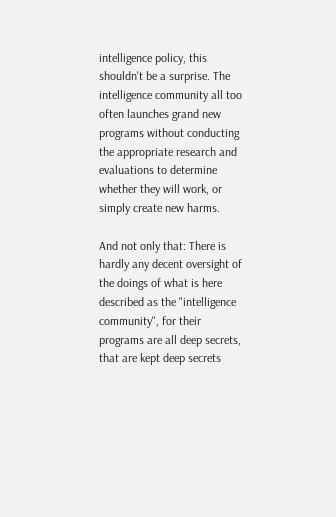intelligence policy, this shouldn't be a surprise. The intelligence community all too often launches grand new programs without conducting the appropriate research and evaluations to determine whether they will work, or simply create new harms.

And not only that: There is hardly any decent oversight of the doings of what is here described as the "intelligence community", for their programs are all deep secrets, that are kept deep secrets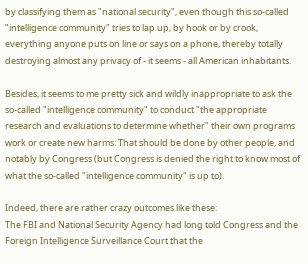by classifying them as "national security", even though this so-called "intelligence community" tries to lap up, by hook or by crook, everything anyone puts on line or says on a phone, thereby totally destroying almost any privacy of - it seems - all American inhabitants.

Besides, it seems to me pretty sick and wildly inappropriate to ask the so-called "intelligence community" to conduct "the appropriate research and evaluations to determine whether" their own programs work or create new harms: That should be done by other people, and notably by Congress (but Congress is denied the right to know most of what the so-called "intelligence community" is up to).

Indeed, there are rather crazy outcomes like these:
The FBI and National Security Agency had long told Congress and the Foreign Intelligence Surveillance Court that the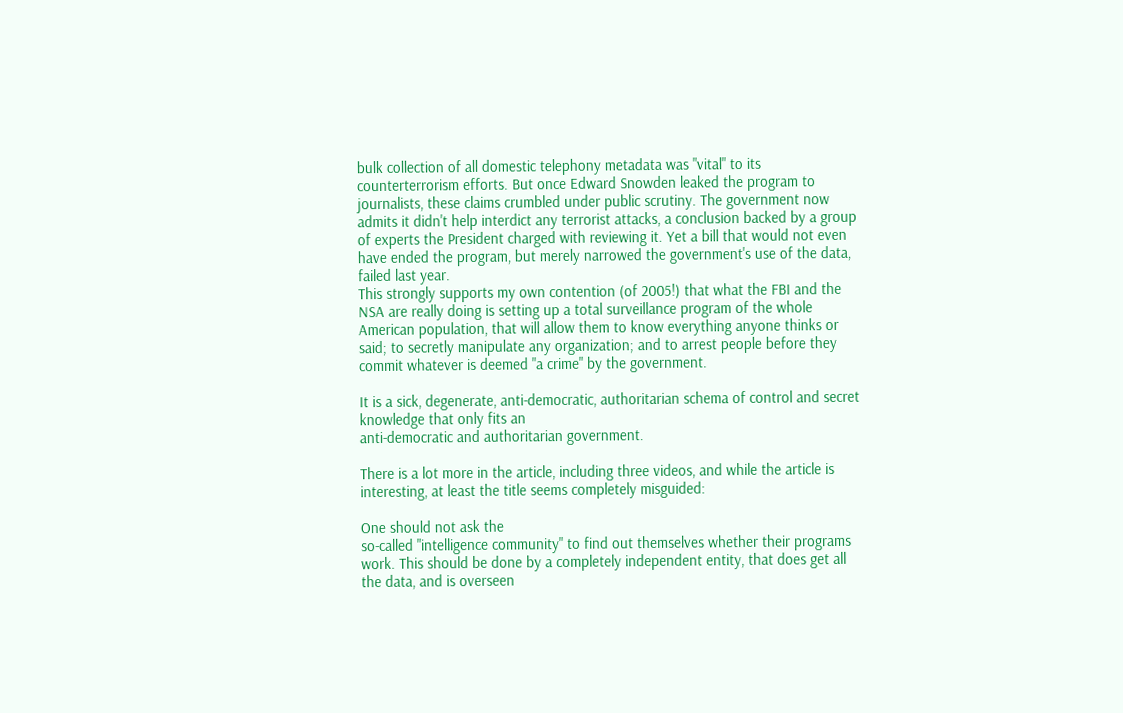bulk collection of all domestic telephony metadata was "vital" to its counterterrorism efforts. But once Edward Snowden leaked the program to journalists, these claims crumbled under public scrutiny. The government now admits it didn't help interdict any terrorist attacks, a conclusion backed by a group of experts the President charged with reviewing it. Yet a bill that would not even have ended the program, but merely narrowed the government's use of the data, failed last year.
This strongly supports my own contention (of 2005!) that what the FBI and the NSA are really doing is setting up a total surveillance program of the whole American population, that will allow them to know everything anyone thinks or said; to secretly manipulate any organization; and to arrest people before they commit whatever is deemed "a crime" by the government.

It is a sick, degenerate, anti-democratic, authoritarian schema of control and secret knowledge that only fits an
anti-democratic and authoritarian government.

There is a lot more in the article, including three videos, and while the article is interesting, at least the title seems completely misguided:

One should not ask the
so-called "intelligence community" to find out themselves whether their programs work. This should be done by a completely independent entity, that does get all the data, and is overseen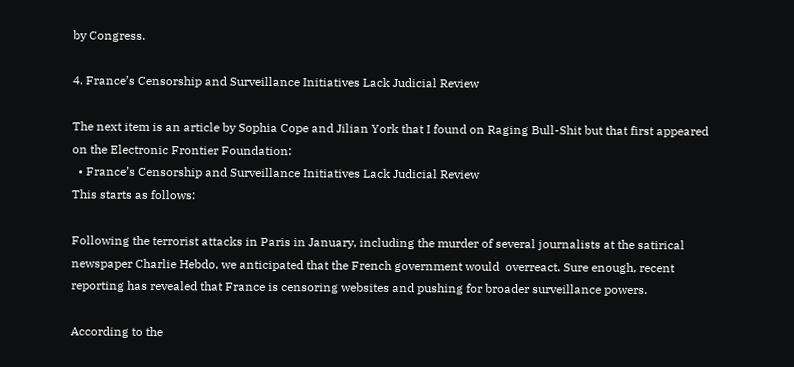by Congress.

4. France’s Censorship and Surveillance Initiatives Lack Judicial Review

The next item is an article by Sophia Cope and Jilian York that I found on Raging Bull-Shit but that first appeared on the Electronic Frontier Foundation:
  • France’s Censorship and Surveillance Initiatives Lack Judicial Review
This starts as follows:

Following the terrorist attacks in Paris in January, including the murder of several journalists at the satirical newspaper Charlie Hebdo, we anticipated that the French government would  overreact. Sure enough, recent reporting has revealed that France is censoring websites and pushing for broader surveillance powers.

According to the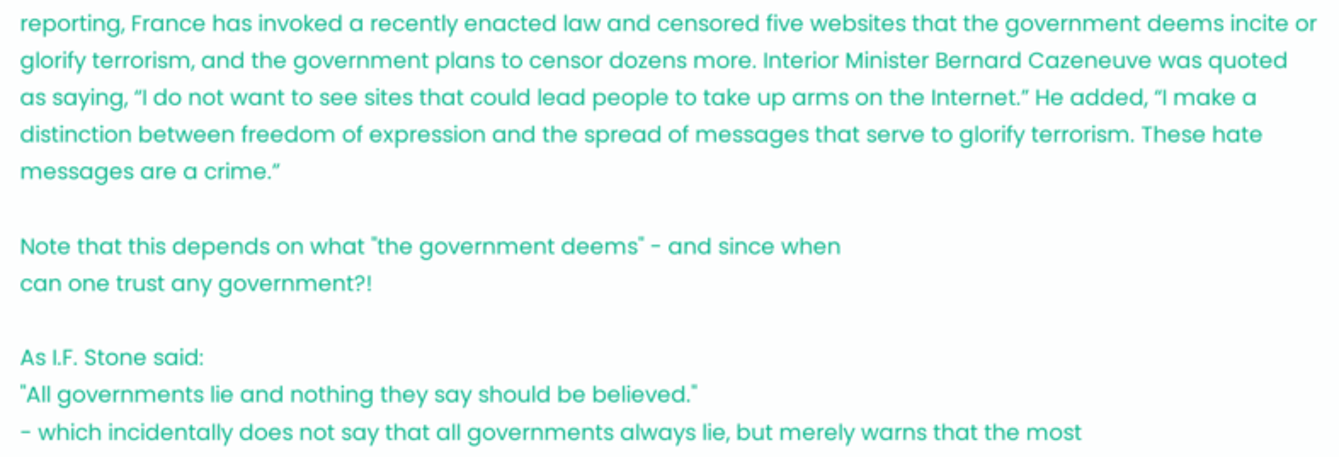reporting, France has invoked a recently enacted law and censored five websites that the government deems incite or glorify terrorism, and the government plans to censor dozens more. Interior Minister Bernard Cazeneuve was quoted as saying, “I do not want to see sites that could lead people to take up arms on the Internet.” He added, “I make a distinction between freedom of expression and the spread of messages that serve to glorify terrorism. These hate messages are a crime.”

Note that this depends on what "the government deems" - and since when
can one trust any government?!

As I.F. Stone said:
"All governments lie and nothing they say should be believed."
- which incidentally does not say that all governments always lie, but merely warns that the most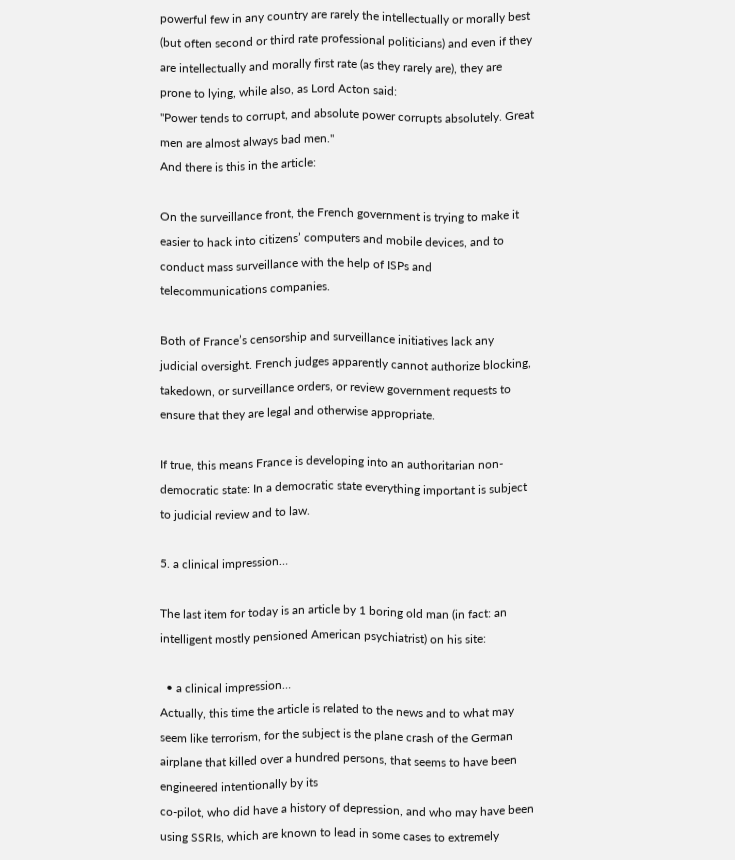powerful few in any country are rarely the intellectually or morally best (but often second or third rate professional politicians) and even if they are intellectually and morally first rate (as they rarely are), they are prone to lying, while also, as Lord Acton said:
"Power tends to corrupt, and absolute power corrupts absolutely. Great men are almost always bad men."
And there is this in the article:

On the surveillance front, the French government is trying to make it easier to hack into citizens’ computers and mobile devices, and to conduct mass surveillance with the help of ISPs and telecommunications companies.

Both of France’s censorship and surveillance initiatives lack any judicial oversight. French judges apparently cannot authorize blocking, takedown, or surveillance orders, or review government requests to ensure that they are legal and otherwise appropriate.

If true, this means France is developing into an authoritarian non-democratic state: In a democratic state everything important is subject to judicial review and to law.

5. a clinical impression…

The last item for today is an article by 1 boring old man (in fact: an intelligent mostly pensioned American psychiatrist) on his site:

  • a clinical impression…
Actually, this time the article is related to the news and to what may seem like terrorism, for the subject is the plane crash of the German airplane that killed over a hundred persons, that seems to have been engineered intentionally by its
co-pilot, who did have a history of depression, and who may have been using SSRIs, which are known to lead in some cases to extremely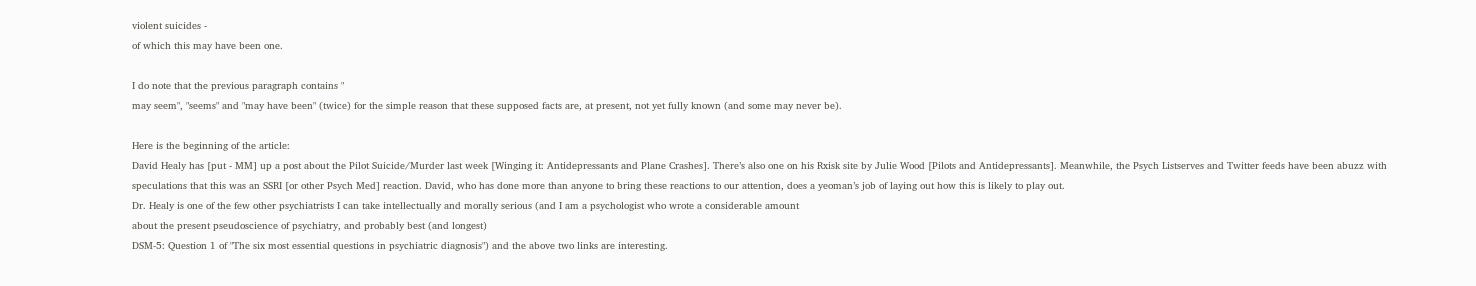violent suicides -
of which this may have been one.

I do note that the previous paragraph contains "
may seem", "seems" and "may have been" (twice) for the simple reason that these supposed facts are, at present, not yet fully known (and some may never be).

Here is the beginning of the article:
David Healy has [put - MM] up a post about the Pilot Suicide/Murder last week [Winging it: Antidepressants and Plane Crashes]. There’s also one on his Rxisk site by Julie Wood [Pilots and Antidepressants]. Meanwhile, the Psych Listserves and Twitter feeds have been abuzz with speculations that this was an SSRI [or other Psych Med] reaction. David, who has done more than anyone to bring these reactions to our attention, does a yeoman’s job of laying out how this is likely to play out.
Dr. Healy is one of the few other psychiatrists I can take intellectually and morally serious (and I am a psychologist who wrote a considerable amount
about the present pseudoscience of psychiatry, and probably best (and longest)
DSM-5: Question 1 of "The six most essential questions in psychiatric diagnosis") and the above two links are interesting.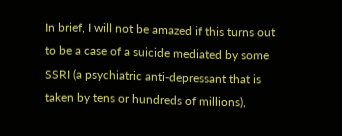In brief, I will not be amazed if this turns out to be a case of a suicide mediated by some SSRI (a psychiatric anti-depressant that is taken by tens or hundreds of millions),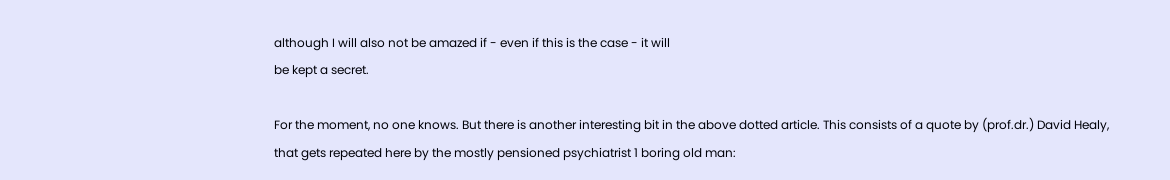although I will also not be amazed if - even if this is the case - it will
be kept a secret.

For the moment, no one knows. But there is another interesting bit in the above dotted article. This consists of a quote by (prof.dr.) David Healy, that gets repeated here by the mostly pensioned psychiatrist 1 boring old man: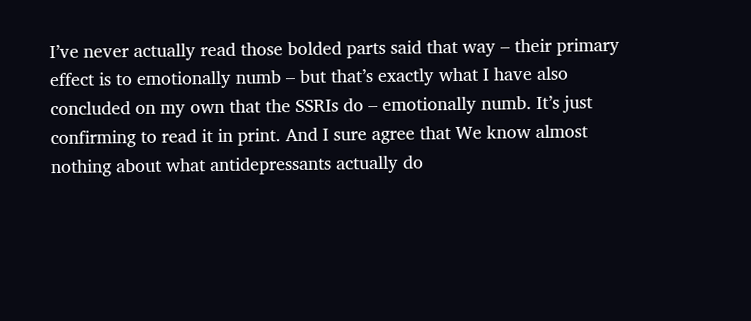I’ve never actually read those bolded parts said that way – their primary effect is to emotionally numb – but that’s exactly what I have also concluded on my own that the SSRIs do – emotionally numb. It’s just confirming to read it in print. And I sure agree that We know almost nothing about what antidepressants actually do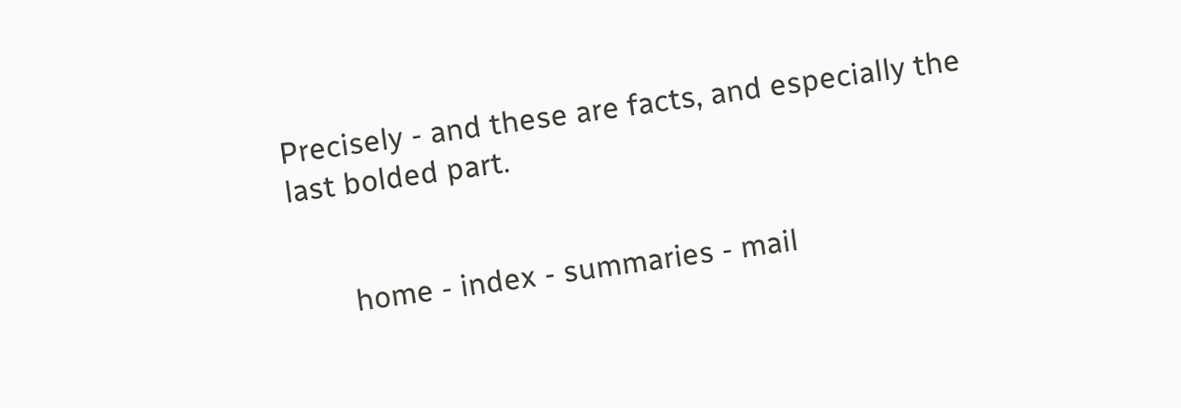Precisely - and these are facts, and especially the last bolded part.


       home - index - summaries - mail